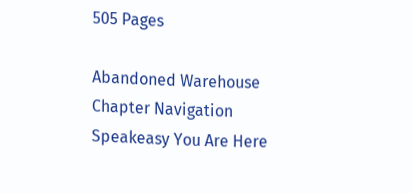505 Pages

Abandoned Warehouse
Chapter Navigation
Speakeasy You Are Here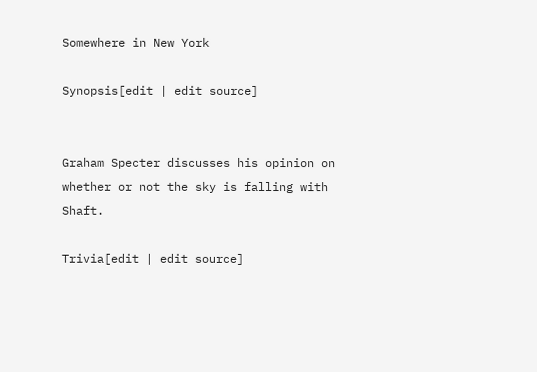Somewhere in New York

Synopsis[edit | edit source]


Graham Specter discusses his opinion on whether or not the sky is falling with Shaft.

Trivia[edit | edit source]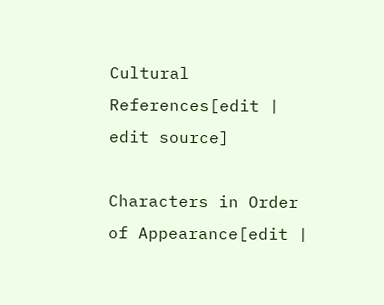Cultural References[edit | edit source]

Characters in Order of Appearance[edit |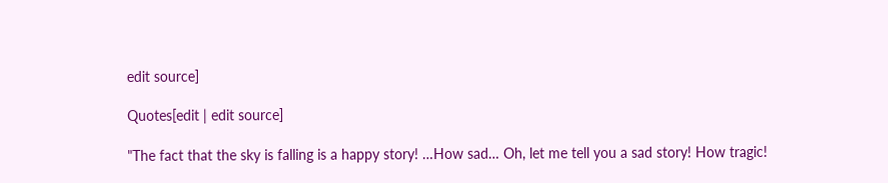edit source]

Quotes[edit | edit source]

"The fact that the sky is falling is a happy story! …How sad… Oh, let me tell you a sad story! How tragic!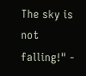The sky is not falling!" -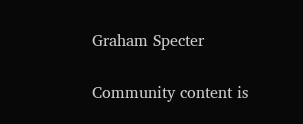Graham Specter

Community content is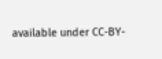available under CC-BY-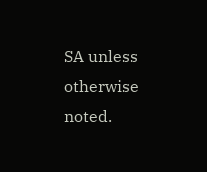SA unless otherwise noted.